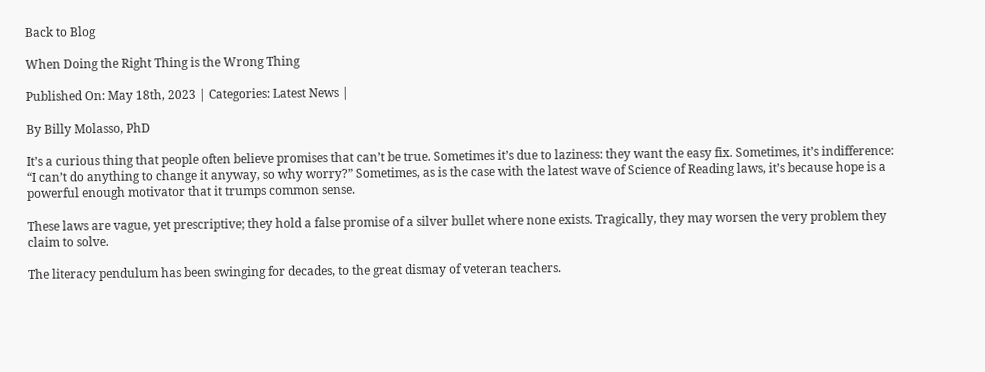Back to Blog

When Doing the Right Thing is the Wrong Thing

Published On: May 18th, 2023 | Categories: Latest News |

By Billy Molasso, PhD

It’s a curious thing that people often believe promises that can’t be true. Sometimes it’s due to laziness: they want the easy fix. Sometimes, it’s indifference: “I can’t do anything to change it anyway, so why worry?” Sometimes, as is the case with the latest wave of Science of Reading laws, it’s because hope is a powerful enough motivator that it trumps common sense.

These laws are vague, yet prescriptive; they hold a false promise of a silver bullet where none exists. Tragically, they may worsen the very problem they claim to solve.

The literacy pendulum has been swinging for decades, to the great dismay of veteran teachers.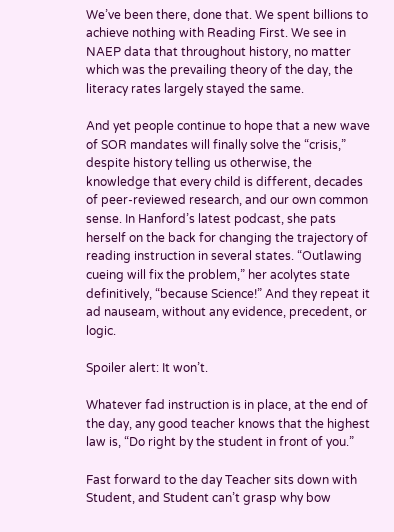We’ve been there, done that. We spent billions to achieve nothing with Reading First. We see in NAEP data that throughout history, no matter which was the prevailing theory of the day, the literacy rates largely stayed the same.

And yet people continue to hope that a new wave of SOR mandates will finally solve the “crisis,” despite history telling us otherwise, the knowledge that every child is different, decades of peer-reviewed research, and our own common sense. In Hanford’s latest podcast, she pats herself on the back for changing the trajectory of reading instruction in several states. “Outlawing cueing will fix the problem,” her acolytes state definitively, “because Science!” And they repeat it ad nauseam, without any evidence, precedent, or logic.

Spoiler alert: It won’t.

Whatever fad instruction is in place, at the end of the day, any good teacher knows that the highest law is, “Do right by the student in front of you.”

Fast forward to the day Teacher sits down with Student, and Student can’t grasp why bow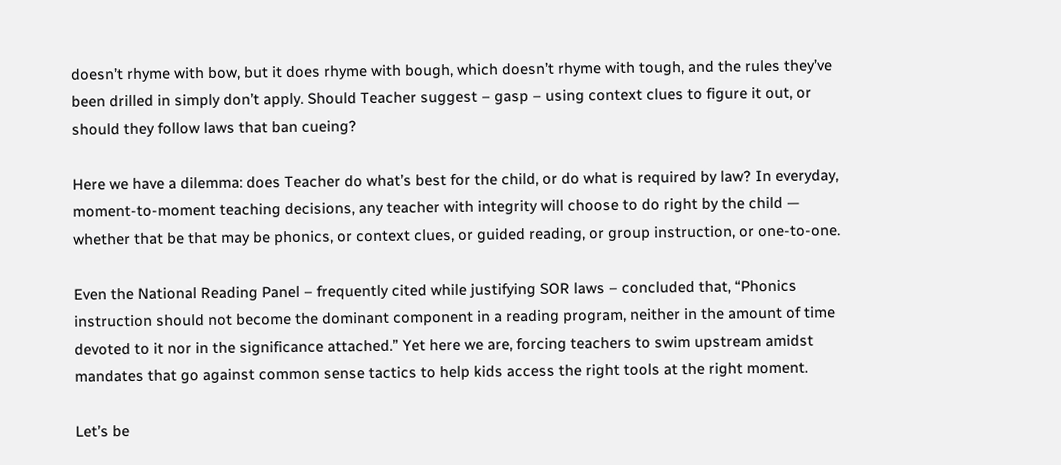doesn’t rhyme with bow, but it does rhyme with bough, which doesn’t rhyme with tough, and the rules they’ve been drilled in simply don’t apply. Should Teacher suggest – gasp – using context clues to figure it out, or should they follow laws that ban cueing?

Here we have a dilemma: does Teacher do what’s best for the child, or do what is required by law? In everyday, moment-to-moment teaching decisions, any teacher with integrity will choose to do right by the child — whether that be that may be phonics, or context clues, or guided reading, or group instruction, or one-to-one.

Even the National Reading Panel – frequently cited while justifying SOR laws – concluded that, “Phonics instruction should not become the dominant component in a reading program, neither in the amount of time devoted to it nor in the significance attached.” Yet here we are, forcing teachers to swim upstream amidst mandates that go against common sense tactics to help kids access the right tools at the right moment.

Let’s be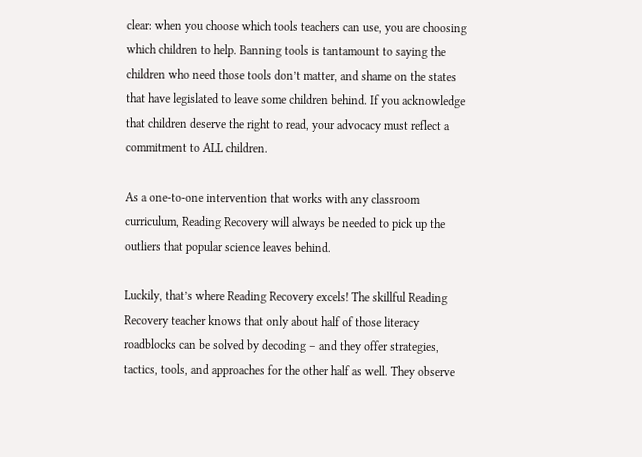clear: when you choose which tools teachers can use, you are choosing which children to help. Banning tools is tantamount to saying the children who need those tools don’t matter, and shame on the states that have legislated to leave some children behind. If you acknowledge that children deserve the right to read, your advocacy must reflect a commitment to ALL children.

As a one-to-one intervention that works with any classroom curriculum, Reading Recovery will always be needed to pick up the outliers that popular science leaves behind.

Luckily, that’s where Reading Recovery excels! The skillful Reading Recovery teacher knows that only about half of those literacy roadblocks can be solved by decoding – and they offer strategies, tactics, tools, and approaches for the other half as well. They observe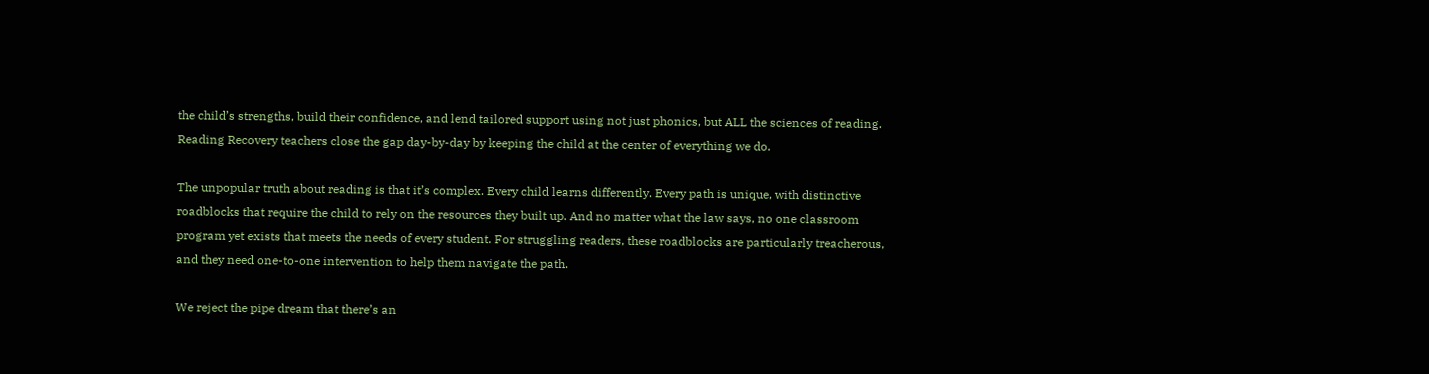the child’s strengths, build their confidence, and lend tailored support using not just phonics, but ALL the sciences of reading. Reading Recovery teachers close the gap day-by-day by keeping the child at the center of everything we do.

The unpopular truth about reading is that it’s complex. Every child learns differently. Every path is unique, with distinctive roadblocks that require the child to rely on the resources they built up. And no matter what the law says, no one classroom program yet exists that meets the needs of every student. For struggling readers, these roadblocks are particularly treacherous, and they need one-to-one intervention to help them navigate the path.

We reject the pipe dream that there’s an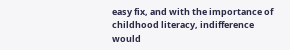easy fix, and with the importance of childhood literacy, indifference would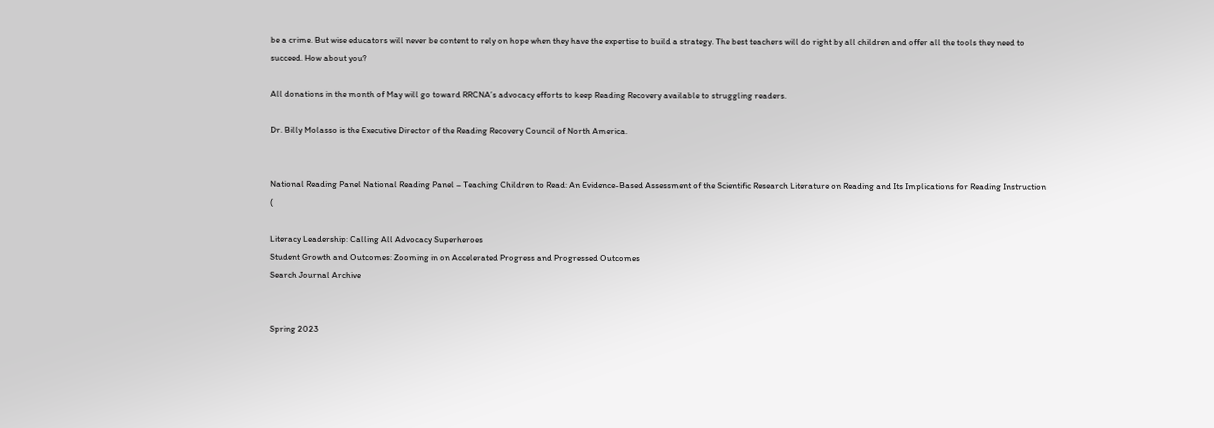be a crime. But wise educators will never be content to rely on hope when they have the expertise to build a strategy. The best teachers will do right by all children and offer all the tools they need to succeed. How about you?

All donations in the month of May will go toward RRCNA’s advocacy efforts to keep Reading Recovery available to struggling readers.

Dr. Billy Molasso is the Executive Director of the Reading Recovery Council of North America.


National Reading Panel National Reading Panel – Teaching Children to Read: An Evidence-Based Assessment of the Scientific Research Literature on Reading and Its Implications for Reading Instruction (

Literacy Leadership: Calling All Advocacy Superheroes
Student Growth and Outcomes: Zooming in on Accelerated Progress and Progressed Outcomes
Search Journal Archive


Spring 2023